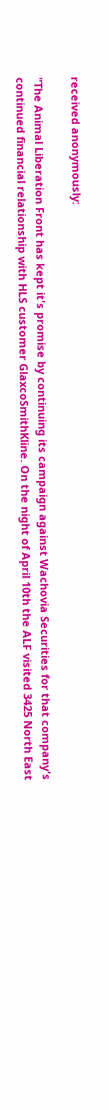received anonymously:

"The Animal Liberation Front has kept it's promise by continuing its campaign against Wachovia Securities for that company's continued financial relationship with HLS customer GlaxcoSmithKline. On the night of April 10th the ALF visited 3425 North East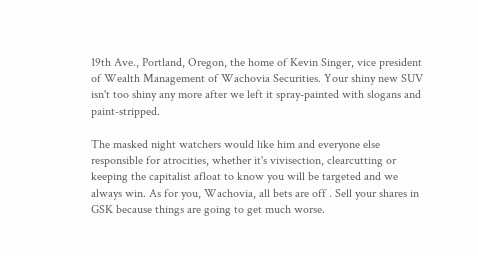19th Ave., Portland, Oregon, the home of Kevin Singer, vice president of Wealth Management of Wachovia Securities. Your shiny new SUV isn't too shiny any more after we left it spray-painted with slogans and paint-stripped.

The masked night watchers would like him and everyone else responsible for atrocities, whether it's vivisection, clearcutting or keeping the capitalist afloat to know you will be targeted and we always win. As for you, Wachovia, all bets are off . Sell your shares in GSK because things are going to get much worse.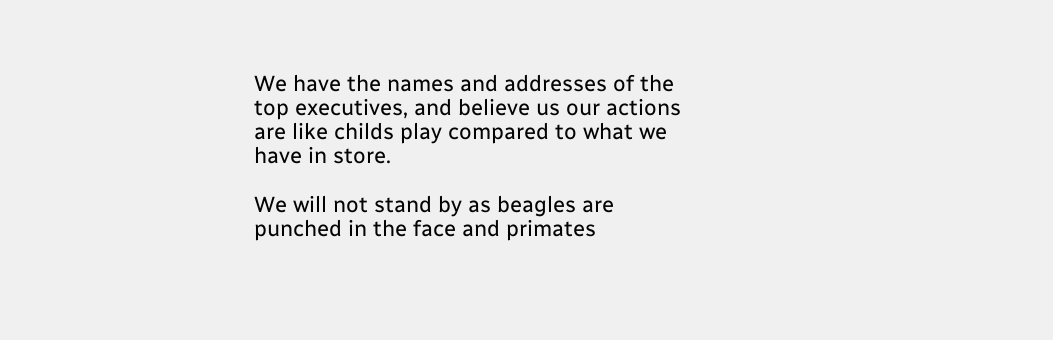We have the names and addresses of the top executives, and believe us our actions are like childs play compared to what we have in store.

We will not stand by as beagles are punched in the face and primates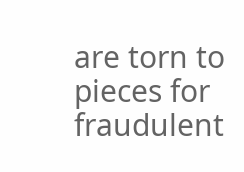are torn to pieces for fraudulent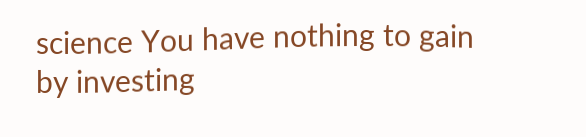science You have nothing to gain by investing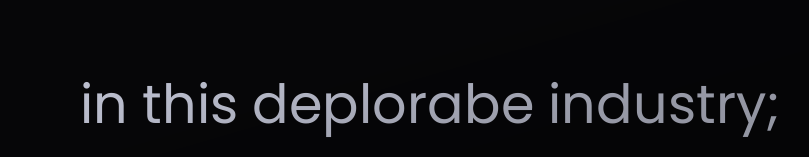in this deplorabe industry;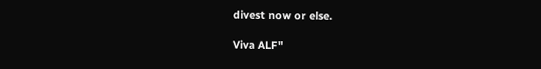divest now or else.

Viva ALF"